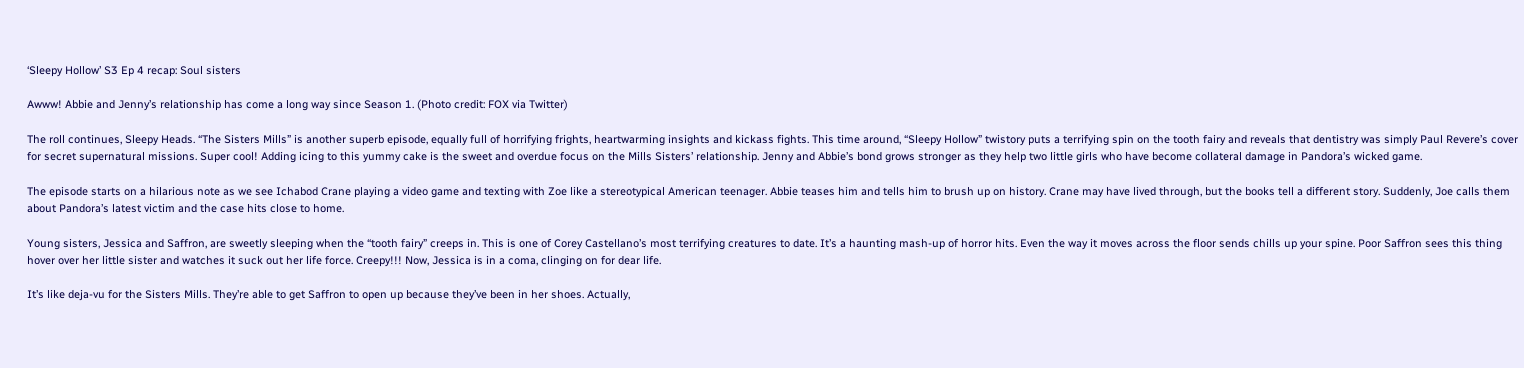‘Sleepy Hollow’ S3 Ep 4 recap: Soul sisters

Awww! Abbie and Jenny’s relationship has come a long way since Season 1. (Photo credit: FOX via Twitter)

The roll continues, Sleepy Heads. “The Sisters Mills” is another superb episode, equally full of horrifying frights, heartwarming insights and kickass fights. This time around, “Sleepy Hollow” twistory puts a terrifying spin on the tooth fairy and reveals that dentistry was simply Paul Revere’s cover for secret supernatural missions. Super cool! Adding icing to this yummy cake is the sweet and overdue focus on the Mills Sisters’ relationship. Jenny and Abbie’s bond grows stronger as they help two little girls who have become collateral damage in Pandora’s wicked game.

The episode starts on a hilarious note as we see Ichabod Crane playing a video game and texting with Zoe like a stereotypical American teenager. Abbie teases him and tells him to brush up on history. Crane may have lived through, but the books tell a different story. Suddenly, Joe calls them about Pandora’s latest victim and the case hits close to home.

Young sisters, Jessica and Saffron, are sweetly sleeping when the “tooth fairy” creeps in. This is one of Corey Castellano’s most terrifying creatures to date. It’s a haunting mash-up of horror hits. Even the way it moves across the floor sends chills up your spine. Poor Saffron sees this thing hover over her little sister and watches it suck out her life force. Creepy!!! Now, Jessica is in a coma, clinging on for dear life.

It’s like deja-vu for the Sisters Mills. They’re able to get Saffron to open up because they’ve been in her shoes. Actually,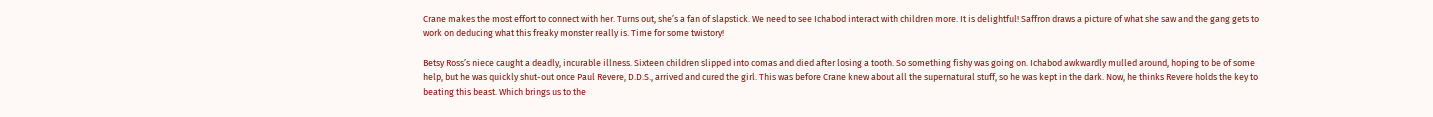Crane makes the most effort to connect with her. Turns out, she’s a fan of slapstick. We need to see Ichabod interact with children more. It is delightful! Saffron draws a picture of what she saw and the gang gets to work on deducing what this freaky monster really is. Time for some twistory!

Betsy Ross’s niece caught a deadly, incurable illness. Sixteen children slipped into comas and died after losing a tooth. So something fishy was going on. Ichabod awkwardly mulled around, hoping to be of some help, but he was quickly shut-out once Paul Revere, D.D.S., arrived and cured the girl. This was before Crane knew about all the supernatural stuff, so he was kept in the dark. Now, he thinks Revere holds the key to beating this beast. Which brings us to the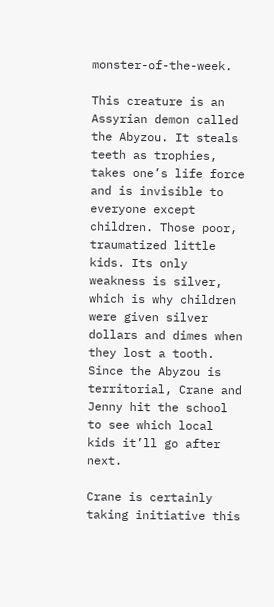monster-of-the-week.

This creature is an Assyrian demon called the Abyzou. It steals teeth as trophies, takes one’s life force and is invisible to everyone except children. Those poor, traumatized little kids. Its only weakness is silver, which is why children were given silver dollars and dimes when they lost a tooth. Since the Abyzou is territorial, Crane and Jenny hit the school to see which local kids it’ll go after next.

Crane is certainly taking initiative this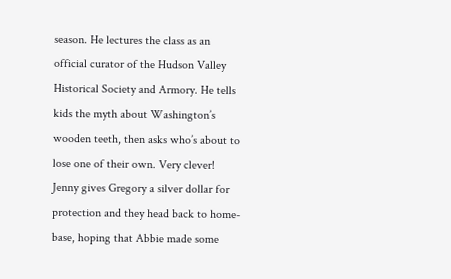season. He lectures the class as an official curator of the Hudson Valley Historical Society and Armory. He tells kids the myth about Washington’s wooden teeth, then asks who’s about to lose one of their own. Very clever! Jenny gives Gregory a silver dollar for protection and they head back to home-base, hoping that Abbie made some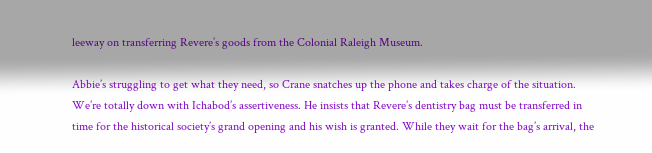leeway on transferring Revere’s goods from the Colonial Raleigh Museum.

Abbie’s struggling to get what they need, so Crane snatches up the phone and takes charge of the situation. We’re totally down with Ichabod’s assertiveness. He insists that Revere’s dentistry bag must be transferred in time for the historical society’s grand opening and his wish is granted. While they wait for the bag’s arrival, the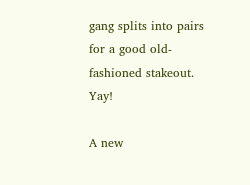gang splits into pairs for a good old-fashioned stakeout. Yay!

A new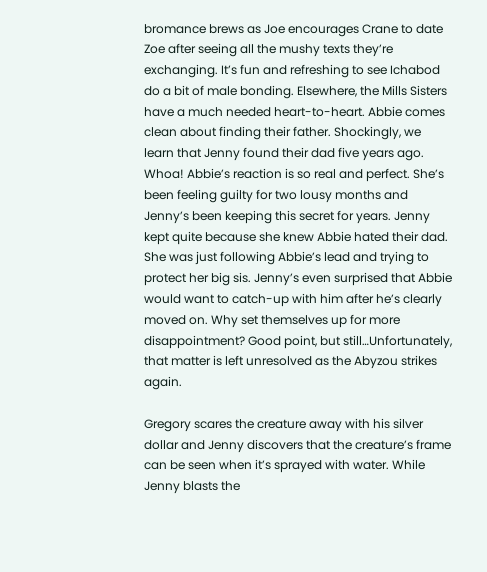bromance brews as Joe encourages Crane to date Zoe after seeing all the mushy texts they’re exchanging. It’s fun and refreshing to see Ichabod do a bit of male bonding. Elsewhere, the Mills Sisters have a much needed heart-to-heart. Abbie comes clean about finding their father. Shockingly, we learn that Jenny found their dad five years ago. Whoa! Abbie’s reaction is so real and perfect. She’s been feeling guilty for two lousy months and Jenny’s been keeping this secret for years. Jenny kept quite because she knew Abbie hated their dad. She was just following Abbie’s lead and trying to protect her big sis. Jenny’s even surprised that Abbie would want to catch-up with him after he’s clearly moved on. Why set themselves up for more disappointment? Good point, but still…Unfortunately, that matter is left unresolved as the Abyzou strikes again.

Gregory scares the creature away with his silver dollar and Jenny discovers that the creature’s frame can be seen when it’s sprayed with water. While Jenny blasts the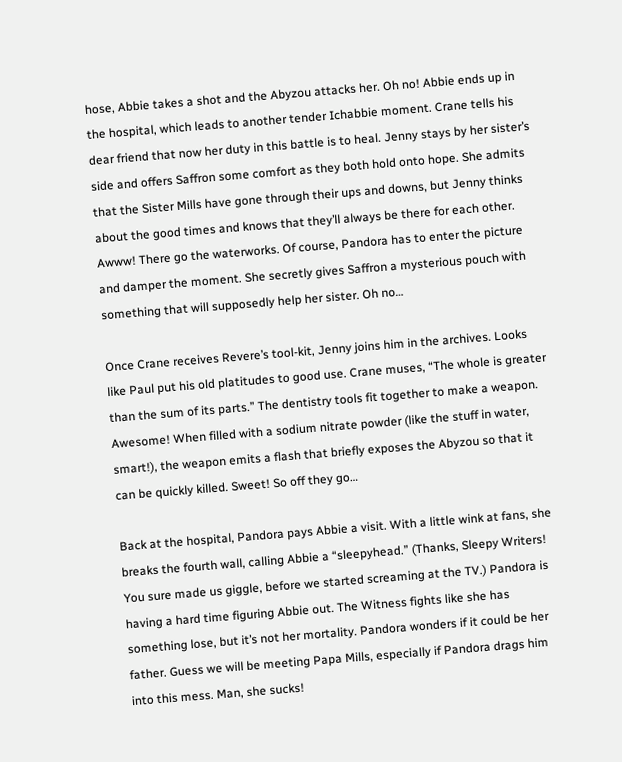hose, Abbie takes a shot and the Abyzou attacks her. Oh no! Abbie ends up in the hospital, which leads to another tender Ichabbie moment. Crane tells his dear friend that now her duty in this battle is to heal. Jenny stays by her sister’s side and offers Saffron some comfort as they both hold onto hope. She admits that the Sister Mills have gone through their ups and downs, but Jenny thinks about the good times and knows that they’ll always be there for each other. Awww! There go the waterworks. Of course, Pandora has to enter the picture and damper the moment. She secretly gives Saffron a mysterious pouch with something that will supposedly help her sister. Oh no…

Once Crane receives Revere’s tool-kit, Jenny joins him in the archives. Looks like Paul put his old platitudes to good use. Crane muses, “The whole is greater than the sum of its parts.” The dentistry tools fit together to make a weapon. Awesome! When filled with a sodium nitrate powder (like the stuff in water, smart!), the weapon emits a flash that briefly exposes the Abyzou so that it can be quickly killed. Sweet! So off they go…

Back at the hospital, Pandora pays Abbie a visit. With a little wink at fans, she breaks the fourth wall, calling Abbie a “sleepyhead.” (Thanks, Sleepy Writers! You sure made us giggle, before we started screaming at the TV.) Pandora is having a hard time figuring Abbie out. The Witness fights like she has something lose, but it’s not her mortality. Pandora wonders if it could be her father. Guess we will be meeting Papa Mills, especially if Pandora drags him into this mess. Man, she sucks!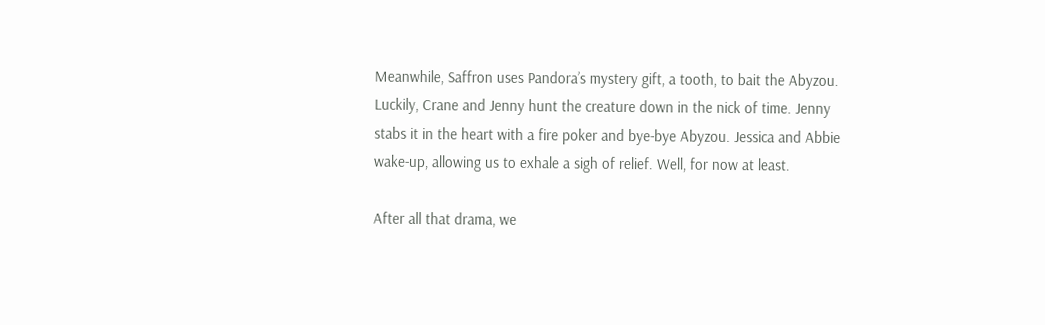Meanwhile, Saffron uses Pandora’s mystery gift, a tooth, to bait the Abyzou. Luckily, Crane and Jenny hunt the creature down in the nick of time. Jenny stabs it in the heart with a fire poker and bye-bye Abyzou. Jessica and Abbie wake-up, allowing us to exhale a sigh of relief. Well, for now at least.

After all that drama, we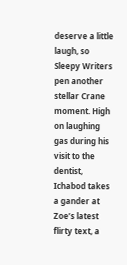deserve a little laugh, so Sleepy Writers pen another stellar Crane moment. High on laughing gas during his visit to the dentist, Ichabod takes a gander at Zoe’s latest flirty text, a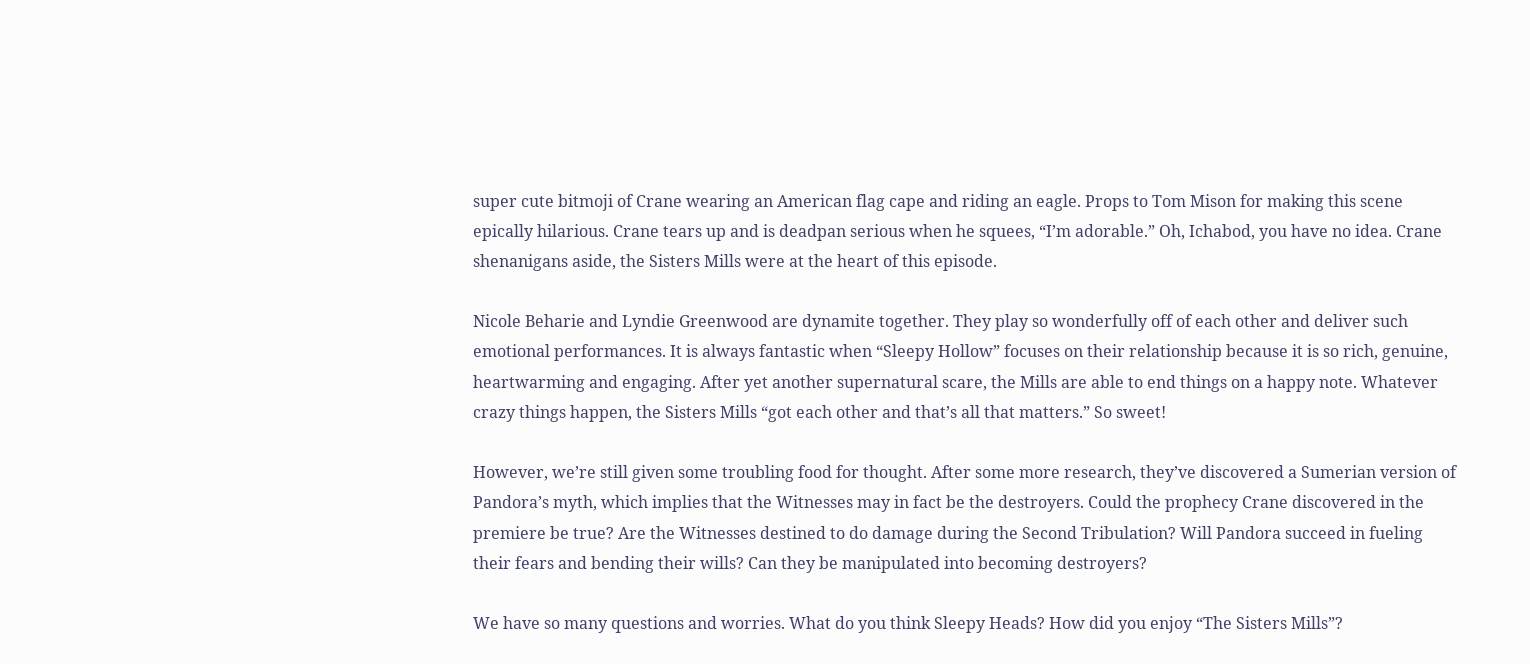super cute bitmoji of Crane wearing an American flag cape and riding an eagle. Props to Tom Mison for making this scene epically hilarious. Crane tears up and is deadpan serious when he squees, “I’m adorable.” Oh, Ichabod, you have no idea. Crane shenanigans aside, the Sisters Mills were at the heart of this episode.

Nicole Beharie and Lyndie Greenwood are dynamite together. They play so wonderfully off of each other and deliver such emotional performances. It is always fantastic when “Sleepy Hollow” focuses on their relationship because it is so rich, genuine, heartwarming and engaging. After yet another supernatural scare, the Mills are able to end things on a happy note. Whatever crazy things happen, the Sisters Mills “got each other and that’s all that matters.” So sweet!

However, we’re still given some troubling food for thought. After some more research, they’ve discovered a Sumerian version of Pandora’s myth, which implies that the Witnesses may in fact be the destroyers. Could the prophecy Crane discovered in the premiere be true? Are the Witnesses destined to do damage during the Second Tribulation? Will Pandora succeed in fueling their fears and bending their wills? Can they be manipulated into becoming destroyers?

We have so many questions and worries. What do you think Sleepy Heads? How did you enjoy “The Sisters Mills”?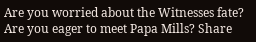Are you worried about the Witnesses fate? Are you eager to meet Papa Mills? Share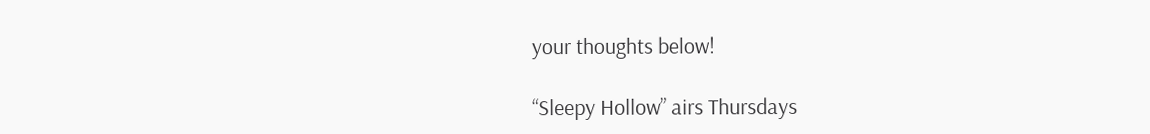your thoughts below!

“Sleepy Hollow” airs Thursdays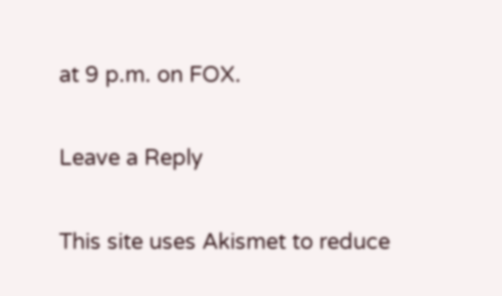at 9 p.m. on FOX.

Leave a Reply

This site uses Akismet to reduce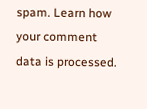spam. Learn how your comment data is processed.